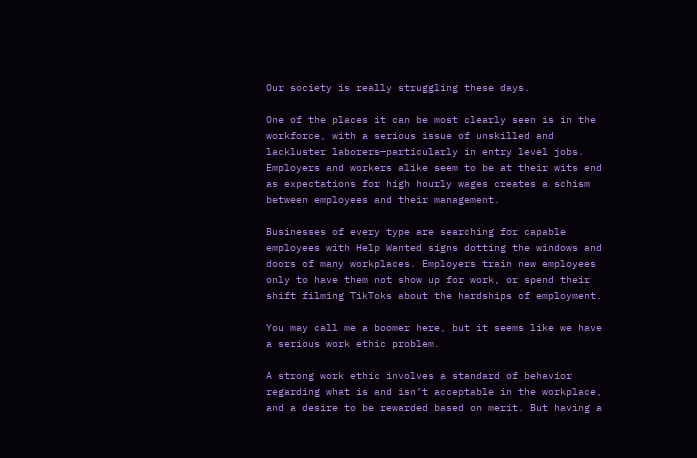Our society is really struggling these days.

One of the places it can be most clearly seen is in the workforce, with a serious issue of unskilled and lackluster laborers—particularly in entry level jobs. Employers and workers alike seem to be at their wits end as expectations for high hourly wages creates a schism between employees and their management.

Businesses of every type are searching for capable employees with Help Wanted signs dotting the windows and doors of many workplaces. Employers train new employees only to have them not show up for work, or spend their shift filming TikToks about the hardships of employment.

You may call me a boomer here, but it seems like we have a serious work ethic problem.

A strong work ethic involves a standard of behavior regarding what is and isn’t acceptable in the workplace, and a desire to be rewarded based on merit. But having a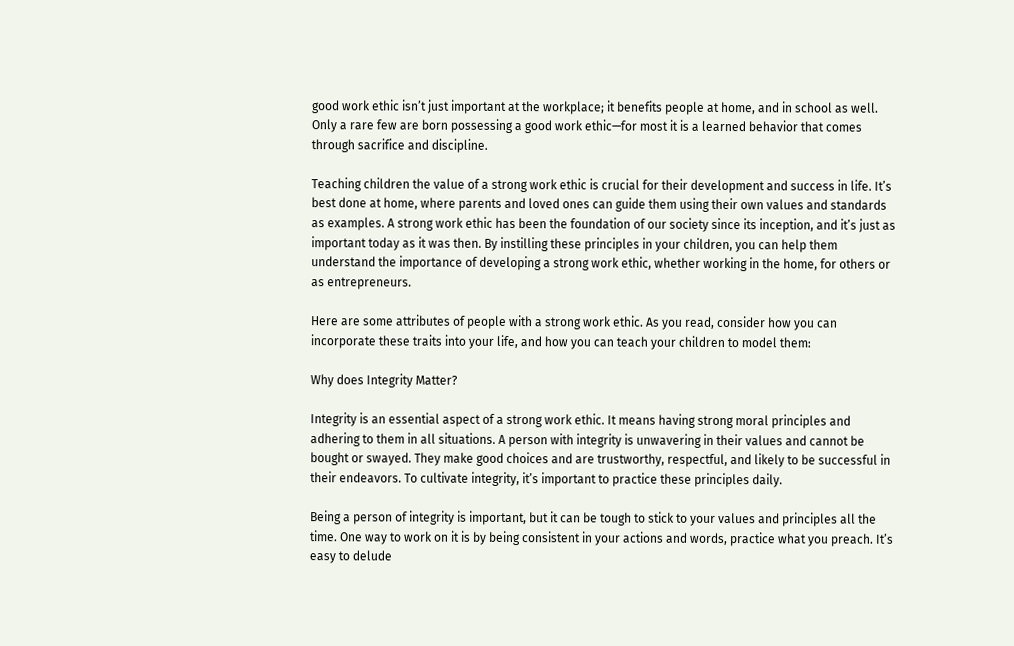good work ethic isn’t just important at the workplace; it benefits people at home, and in school as well. Only a rare few are born possessing a good work ethic—for most it is a learned behavior that comes through sacrifice and discipline.

Teaching children the value of a strong work ethic is crucial for their development and success in life. It’s best done at home, where parents and loved ones can guide them using their own values and standards as examples. A strong work ethic has been the foundation of our society since its inception, and it’s just as important today as it was then. By instilling these principles in your children, you can help them understand the importance of developing a strong work ethic, whether working in the home, for others or as entrepreneurs.

Here are some attributes of people with a strong work ethic. As you read, consider how you can incorporate these traits into your life, and how you can teach your children to model them:

Why does Integrity Matter?

Integrity is an essential aspect of a strong work ethic. It means having strong moral principles and adhering to them in all situations. A person with integrity is unwavering in their values and cannot be bought or swayed. They make good choices and are trustworthy, respectful, and likely to be successful in their endeavors. To cultivate integrity, it’s important to practice these principles daily.

Being a person of integrity is important, but it can be tough to stick to your values and principles all the time. One way to work on it is by being consistent in your actions and words, practice what you preach. It’s easy to delude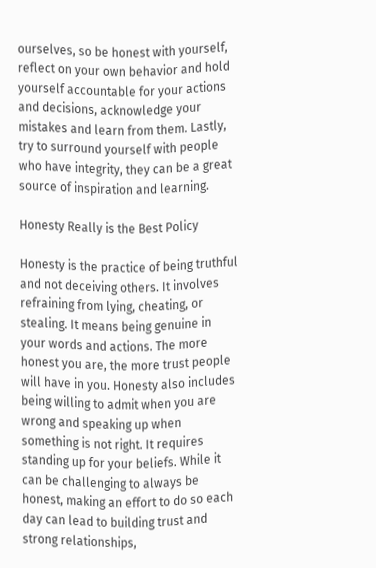ourselves, so be honest with yourself, reflect on your own behavior and hold yourself accountable for your actions and decisions, acknowledge your mistakes and learn from them. Lastly, try to surround yourself with people who have integrity, they can be a great source of inspiration and learning.

Honesty Really is the Best Policy

Honesty is the practice of being truthful and not deceiving others. It involves refraining from lying, cheating, or stealing. It means being genuine in your words and actions. The more honest you are, the more trust people will have in you. Honesty also includes being willing to admit when you are wrong and speaking up when something is not right. It requires standing up for your beliefs. While it can be challenging to always be honest, making an effort to do so each day can lead to building trust and strong relationships,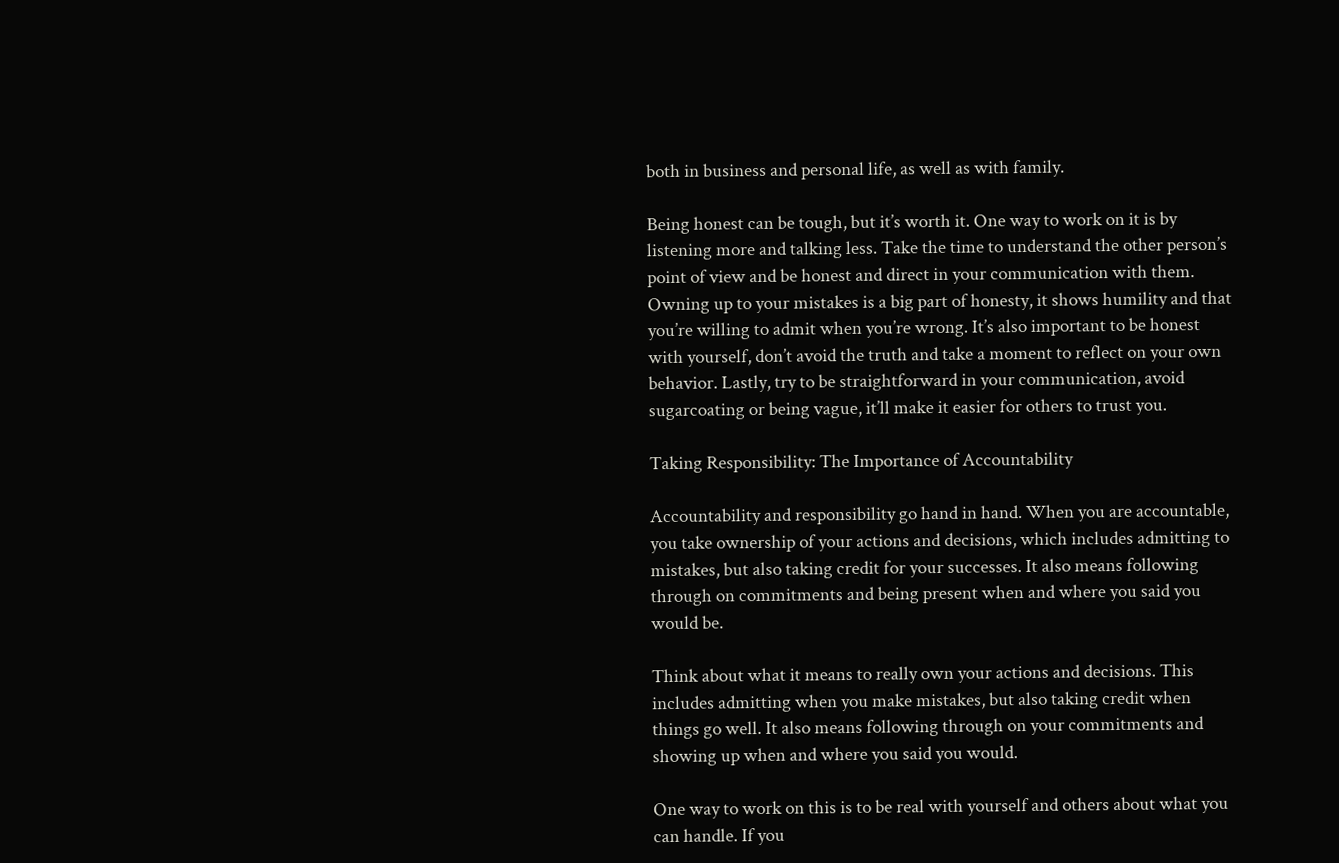both in business and personal life, as well as with family.

Being honest can be tough, but it’s worth it. One way to work on it is by listening more and talking less. Take the time to understand the other person’s point of view and be honest and direct in your communication with them. Owning up to your mistakes is a big part of honesty, it shows humility and that you’re willing to admit when you’re wrong. It’s also important to be honest with yourself, don’t avoid the truth and take a moment to reflect on your own behavior. Lastly, try to be straightforward in your communication, avoid sugarcoating or being vague, it’ll make it easier for others to trust you.

Taking Responsibility: The Importance of Accountability

Accountability and responsibility go hand in hand. When you are accountable, you take ownership of your actions and decisions, which includes admitting to mistakes, but also taking credit for your successes. It also means following through on commitments and being present when and where you said you would be.

Think about what it means to really own your actions and decisions. This includes admitting when you make mistakes, but also taking credit when things go well. It also means following through on your commitments and showing up when and where you said you would.

One way to work on this is to be real with yourself and others about what you can handle. If you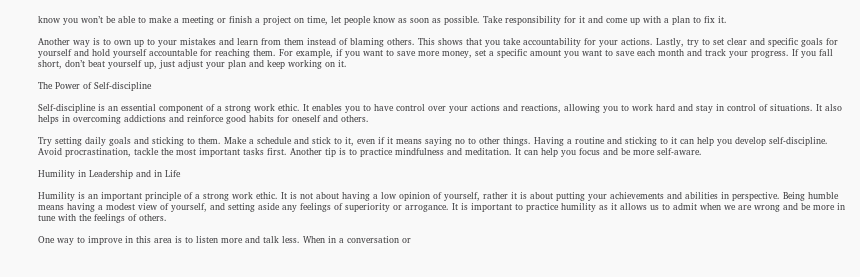know you won’t be able to make a meeting or finish a project on time, let people know as soon as possible. Take responsibility for it and come up with a plan to fix it.

Another way is to own up to your mistakes and learn from them instead of blaming others. This shows that you take accountability for your actions. Lastly, try to set clear and specific goals for yourself and hold yourself accountable for reaching them. For example, if you want to save more money, set a specific amount you want to save each month and track your progress. If you fall short, don’t beat yourself up, just adjust your plan and keep working on it.

The Power of Self-discipline

Self-discipline is an essential component of a strong work ethic. It enables you to have control over your actions and reactions, allowing you to work hard and stay in control of situations. It also helps in overcoming addictions and reinforce good habits for oneself and others.

Try setting daily goals and sticking to them. Make a schedule and stick to it, even if it means saying no to other things. Having a routine and sticking to it can help you develop self-discipline. Avoid procrastination, tackle the most important tasks first. Another tip is to practice mindfulness and meditation. It can help you focus and be more self-aware.

Humility in Leadership and in Life

Humility is an important principle of a strong work ethic. It is not about having a low opinion of yourself, rather it is about putting your achievements and abilities in perspective. Being humble means having a modest view of yourself, and setting aside any feelings of superiority or arrogance. It is important to practice humility as it allows us to admit when we are wrong and be more in tune with the feelings of others.

One way to improve in this area is to listen more and talk less. When in a conversation or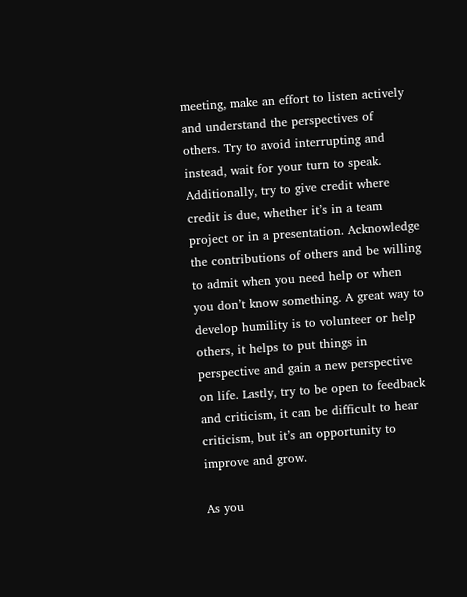meeting, make an effort to listen actively and understand the perspectives of others. Try to avoid interrupting and instead, wait for your turn to speak. Additionally, try to give credit where credit is due, whether it’s in a team project or in a presentation. Acknowledge the contributions of others and be willing to admit when you need help or when you don’t know something. A great way to develop humility is to volunteer or help others, it helps to put things in perspective and gain a new perspective on life. Lastly, try to be open to feedback and criticism, it can be difficult to hear criticism, but it’s an opportunity to improve and grow.

As you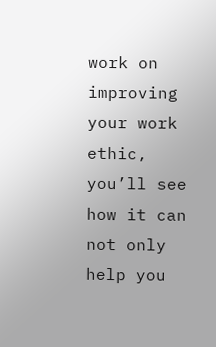work on improving your work ethic, you’ll see how it can not only help you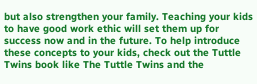but also strengthen your family. Teaching your kids to have good work ethic will set them up for success now and in the future. To help introduce these concepts to your kids, check out the Tuttle Twins book like The Tuttle Twins and the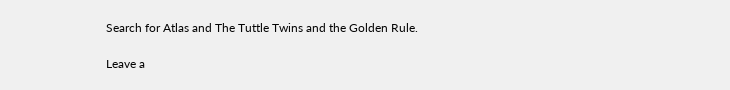Search for Atlas and The Tuttle Twins and the Golden Rule.

Leave a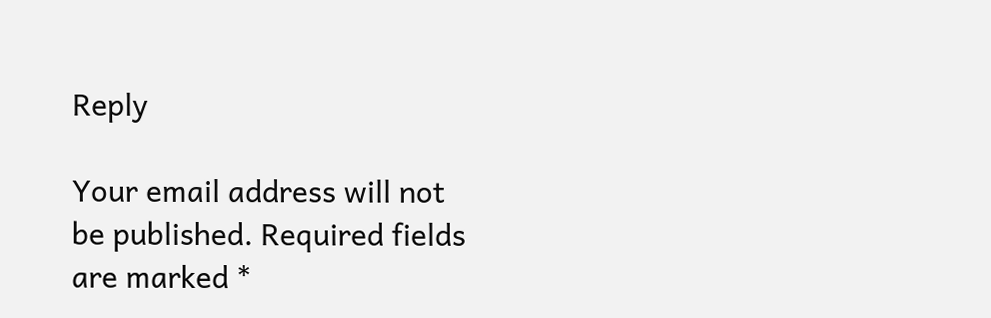Reply

Your email address will not be published. Required fields are marked *